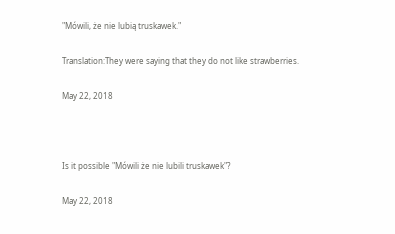"Mówili, że nie lubią truskawek."

Translation:They were saying that they do not like strawberries.

May 22, 2018



Is it possible "Mówili że nie lubili truskawek"?

May 22, 2018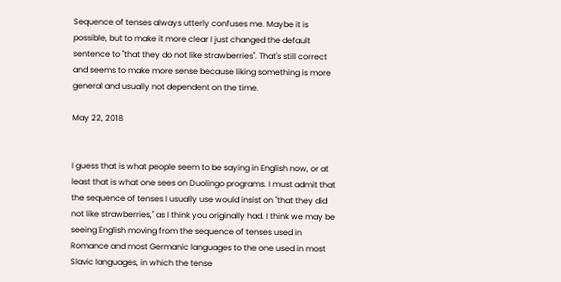Sequence of tenses always utterly confuses me. Maybe it is possible, but to make it more clear I just changed the default sentence to "that they do not like strawberries". That's still correct and seems to make more sense because liking something is more general and usually not dependent on the time.

May 22, 2018


I guess that is what people seem to be saying in English now, or at least that is what one sees on Duolingo programs. I must admit that the sequence of tenses I usually use would insist on "that they did not like strawberries," as I think you originally had. I think we may be seeing English moving from the sequence of tenses used in Romance and most Germanic languages to the one used in most Slavic languages, in which the tense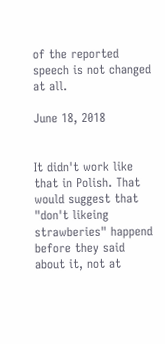of the reported speech is not changed at all.

June 18, 2018


It didn't work like that in Polish. That would suggest that "don't likeing strawberies" happend before they said about it, not at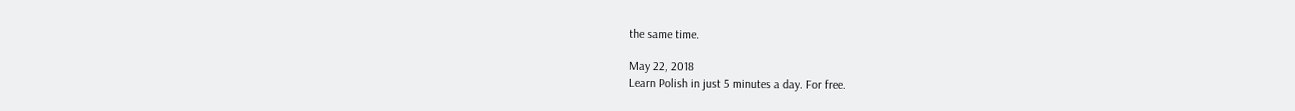the same time.

May 22, 2018
Learn Polish in just 5 minutes a day. For free.